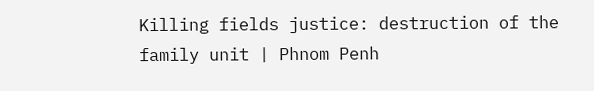Killing fields justice: destruction of the family unit | Phnom Penh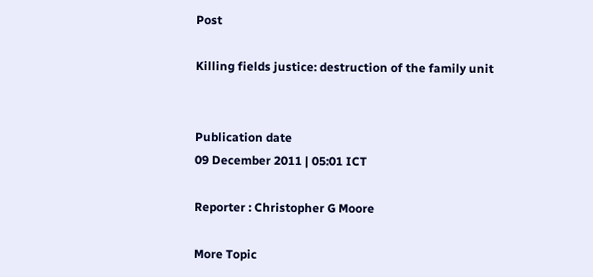Post

Killing fields justice: destruction of the family unit


Publication date
09 December 2011 | 05:01 ICT

Reporter : Christopher G Moore

More Topic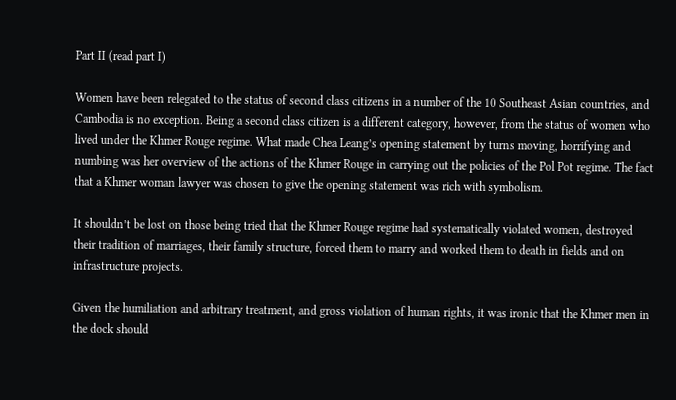Part II (read part I)

Women have been relegated to the status of second class citizens in a number of the 10 Southeast Asian countries, and Cambodia is no exception. Being a second class citizen is a different category, however, from the status of women who lived under the Khmer Rouge regime. What made Chea Leang’s opening statement by turns moving, horrifying and numbing was her overview of the actions of the Khmer Rouge in carrying out the policies of the Pol Pot regime. The fact that a Khmer woman lawyer was chosen to give the opening statement was rich with symbolism.

It shouldn’t be lost on those being tried that the Khmer Rouge regime had systematically violated women, destroyed their tradition of marriages, their family structure, forced them to marry and worked them to death in fields and on infrastructure projects.

Given the humiliation and arbitrary treatment, and gross violation of human rights, it was ironic that the Khmer men in the dock should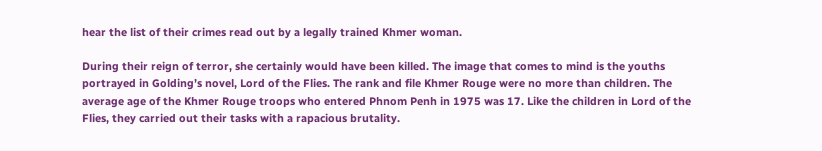hear the list of their crimes read out by a legally trained Khmer woman.

During their reign of terror, she certainly would have been killed. The image that comes to mind is the youths portrayed in Golding’s novel, Lord of the Flies. The rank and file Khmer Rouge were no more than children. The average age of the Khmer Rouge troops who entered Phnom Penh in 1975 was 17. Like the children in Lord of the Flies, they carried out their tasks with a rapacious brutality.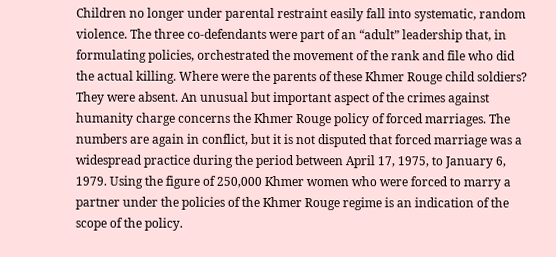Children no longer under parental restraint easily fall into systematic, random violence. The three co-defendants were part of an “adult” leadership that, in formulating policies, orchestrated the movement of the rank and file who did the actual killing. Where were the parents of these Khmer Rouge child soldiers? They were absent. An unusual but important aspect of the crimes against humanity charge concerns the Khmer Rouge policy of forced marriages. The numbers are again in conflict, but it is not disputed that forced marriage was a widespread practice during the period between April 17, 1975, to January 6, 1979. Using the figure of 250,000 Khmer women who were forced to marry a partner under the policies of the Khmer Rouge regime is an indication of the scope of the policy.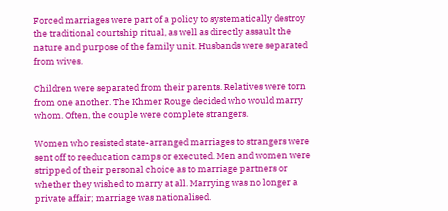Forced marriages were part of a policy to systematically destroy the traditional courtship ritual, as well as directly assault the nature and purpose of the family unit. Husbands were separated from wives.

Children were separated from their parents. Relatives were torn from one another. The Khmer Rouge decided who would marry whom. Often, the couple were complete strangers.

Women who resisted state-arranged marriages to strangers were sent off to reeducation camps or executed. Men and women were stripped of their personal choice as to marriage partners or whether they wished to marry at all. Marrying was no longer a private affair; marriage was nationalised.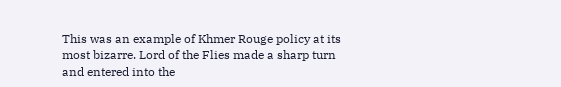This was an example of Khmer Rouge policy at its most bizarre. Lord of the Flies made a sharp turn and entered into the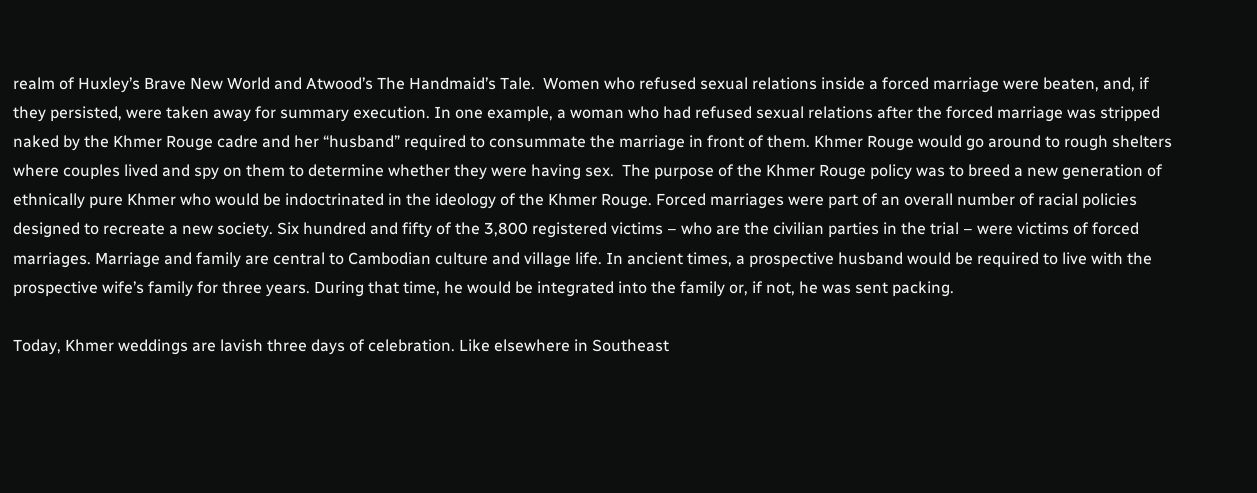realm of Huxley’s Brave New World and Atwood’s The Handmaid’s Tale.  Women who refused sexual relations inside a forced marriage were beaten, and, if they persisted, were taken away for summary execution. In one example, a woman who had refused sexual relations after the forced marriage was stripped naked by the Khmer Rouge cadre and her “husband” required to consummate the marriage in front of them. Khmer Rouge would go around to rough shelters where couples lived and spy on them to determine whether they were having sex.  The purpose of the Khmer Rouge policy was to breed a new generation of ethnically pure Khmer who would be indoctrinated in the ideology of the Khmer Rouge. Forced marriages were part of an overall number of racial policies designed to recreate a new society. Six hundred and fifty of the 3,800 registered victims – who are the civilian parties in the trial – were victims of forced marriages. Marriage and family are central to Cambodian culture and village life. In ancient times, a prospective husband would be required to live with the prospective wife’s family for three years. During that time, he would be integrated into the family or, if not, he was sent packing.

Today, Khmer weddings are lavish three days of celebration. Like elsewhere in Southeast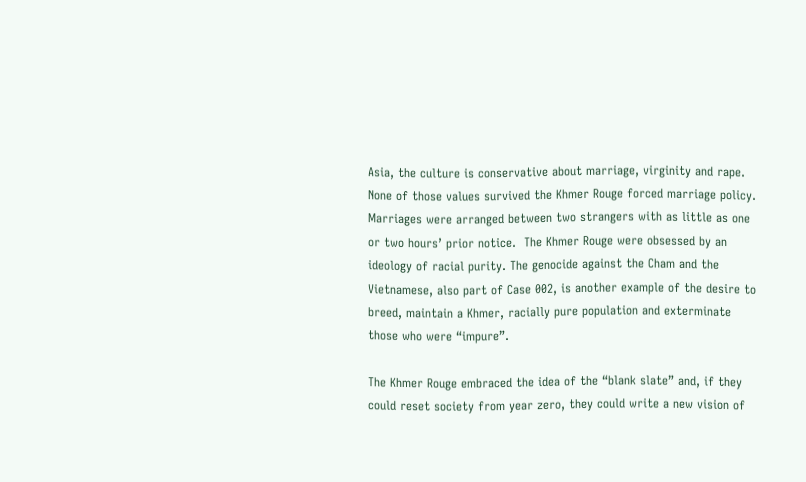Asia, the culture is conservative about marriage, virginity and rape. None of those values survived the Khmer Rouge forced marriage policy. Marriages were arranged between two strangers with as little as one or two hours’ prior notice.  The Khmer Rouge were obsessed by an ideology of racial purity. The genocide against the Cham and the Vietnamese, also part of Case 002, is another example of the desire to breed, maintain a Khmer, racially pure population and exterminate those who were “impure”.

The Khmer Rouge embraced the idea of the “blank slate” and, if they could reset society from year zero, they could write a new vision of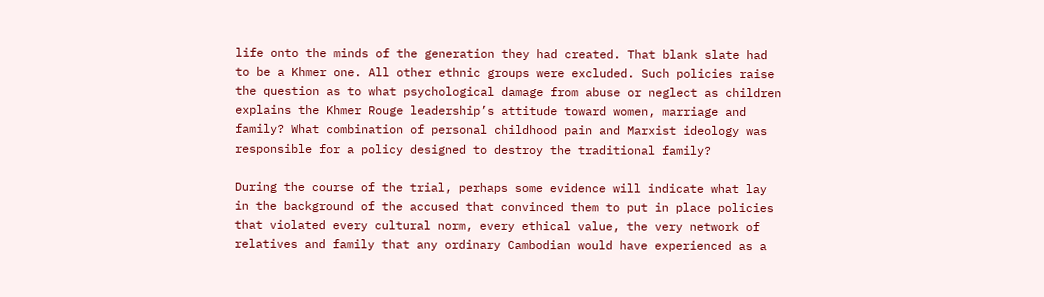life onto the minds of the generation they had created. That blank slate had to be a Khmer one. All other ethnic groups were excluded. Such policies raise the question as to what psychological damage from abuse or neglect as children explains the Khmer Rouge leadership’s attitude toward women, marriage and family? What combination of personal childhood pain and Marxist ideology was responsible for a policy designed to destroy the traditional family?

During the course of the trial, perhaps some evidence will indicate what lay in the background of the accused that convinced them to put in place policies that violated every cultural norm, every ethical value, the very network of relatives and family that any ordinary Cambodian would have experienced as a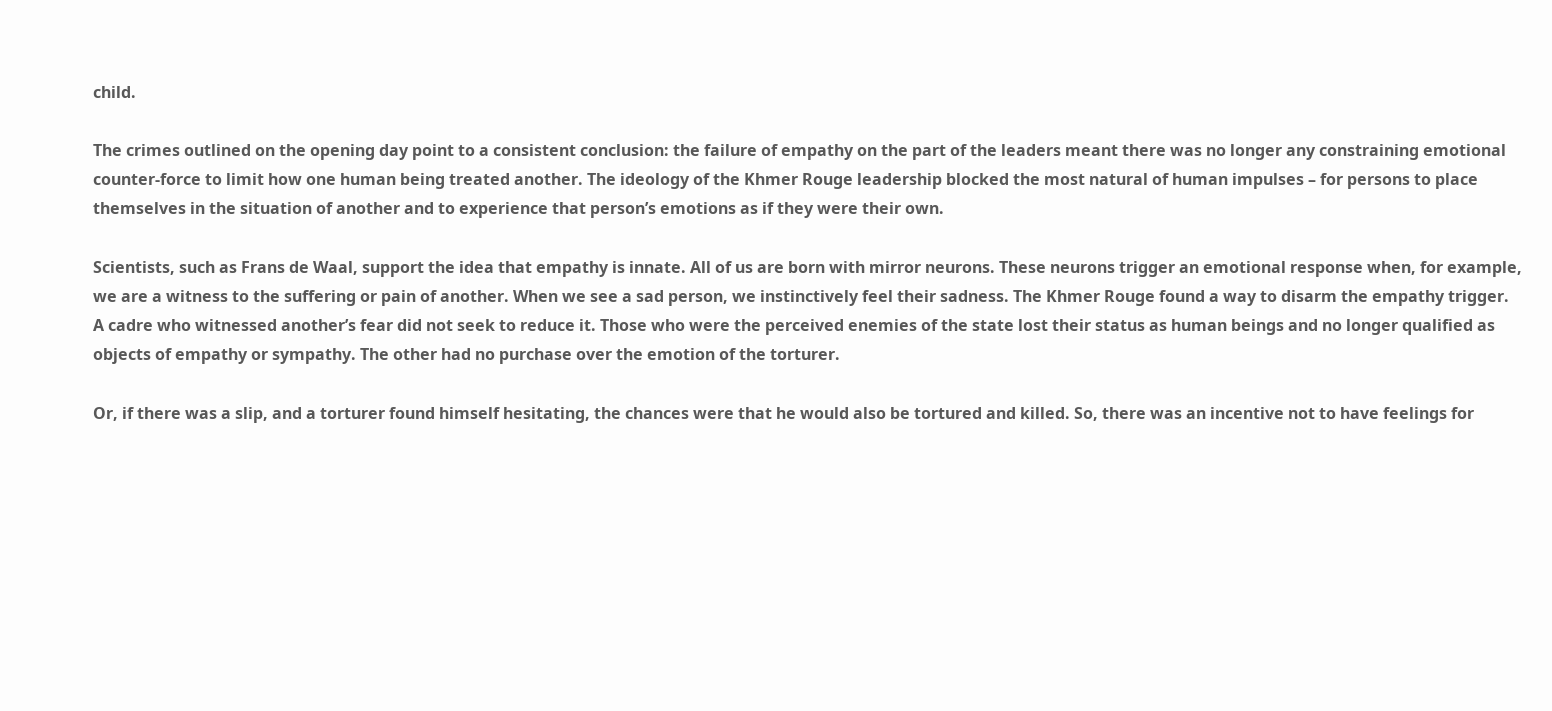child.

The crimes outlined on the opening day point to a consistent conclusion: the failure of empathy on the part of the leaders meant there was no longer any constraining emotional counter-force to limit how one human being treated another. The ideology of the Khmer Rouge leadership blocked the most natural of human impulses – for persons to place themselves in the situation of another and to experience that person’s emotions as if they were their own.

Scientists, such as Frans de Waal, support the idea that empathy is innate. All of us are born with mirror neurons. These neurons trigger an emotional response when, for example, we are a witness to the suffering or pain of another. When we see a sad person, we instinctively feel their sadness. The Khmer Rouge found a way to disarm the empathy trigger. A cadre who witnessed another’s fear did not seek to reduce it. Those who were the perceived enemies of the state lost their status as human beings and no longer qualified as objects of empathy or sympathy. The other had no purchase over the emotion of the torturer.

Or, if there was a slip, and a torturer found himself hesitating, the chances were that he would also be tortured and killed. So, there was an incentive not to have feelings for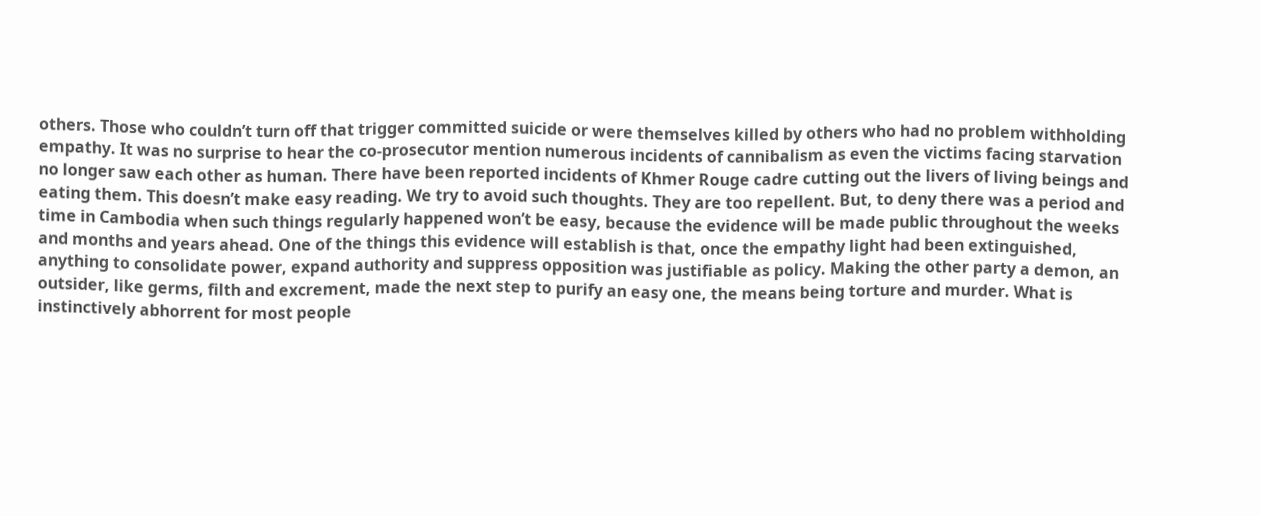others. Those who couldn’t turn off that trigger committed suicide or were themselves killed by others who had no problem withholding empathy. It was no surprise to hear the co-prosecutor mention numerous incidents of cannibalism as even the victims facing starvation no longer saw each other as human. There have been reported incidents of Khmer Rouge cadre cutting out the livers of living beings and eating them. This doesn’t make easy reading. We try to avoid such thoughts. They are too repellent. But, to deny there was a period and time in Cambodia when such things regularly happened won’t be easy, because the evidence will be made public throughout the weeks and months and years ahead. One of the things this evidence will establish is that, once the empathy light had been extinguished, anything to consolidate power, expand authority and suppress opposition was justifiable as policy. Making the other party a demon, an outsider, like germs, filth and excrement, made the next step to purify an easy one, the means being torture and murder. What is instinctively abhorrent for most people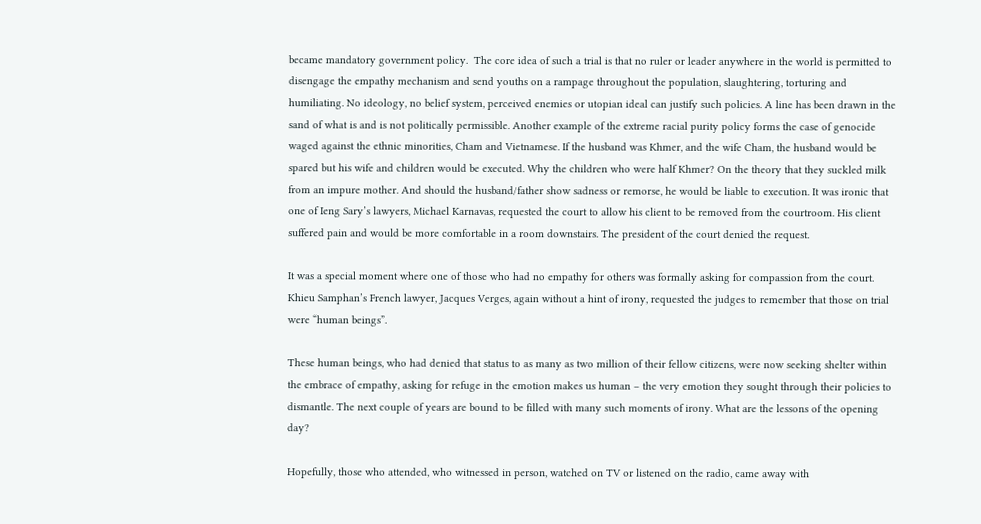became mandatory government policy.  The core idea of such a trial is that no ruler or leader anywhere in the world is permitted to disengage the empathy mechanism and send youths on a rampage throughout the population, slaughtering, torturing and humiliating. No ideology, no belief system, perceived enemies or utopian ideal can justify such policies. A line has been drawn in the sand of what is and is not politically permissible. Another example of the extreme racial purity policy forms the case of genocide waged against the ethnic minorities, Cham and Vietnamese. If the husband was Khmer, and the wife Cham, the husband would be spared but his wife and children would be executed. Why the children who were half Khmer? On the theory that they suckled milk from an impure mother. And should the husband/father show sadness or remorse, he would be liable to execution. It was ironic that one of Ieng Sary’s lawyers, Michael Karnavas, requested the court to allow his client to be removed from the courtroom. His client suffered pain and would be more comfortable in a room downstairs. The president of the court denied the request.

It was a special moment where one of those who had no empathy for others was formally asking for compassion from the court. Khieu Samphan’s French lawyer, Jacques Verges, again without a hint of irony, requested the judges to remember that those on trial were “human beings”.

These human beings, who had denied that status to as many as two million of their fellow citizens, were now seeking shelter within the embrace of empathy, asking for refuge in the emotion makes us human – the very emotion they sought through their policies to dismantle. The next couple of years are bound to be filled with many such moments of irony. What are the lessons of the opening day?

Hopefully, those who attended, who witnessed in person, watched on TV or listened on the radio, came away with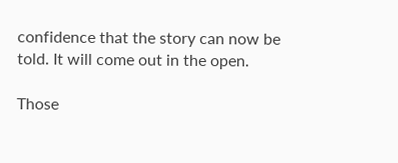confidence that the story can now be told. It will come out in the open.

Those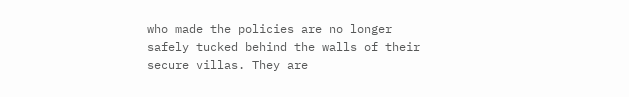who made the policies are no longer safely tucked behind the walls of their secure villas. They are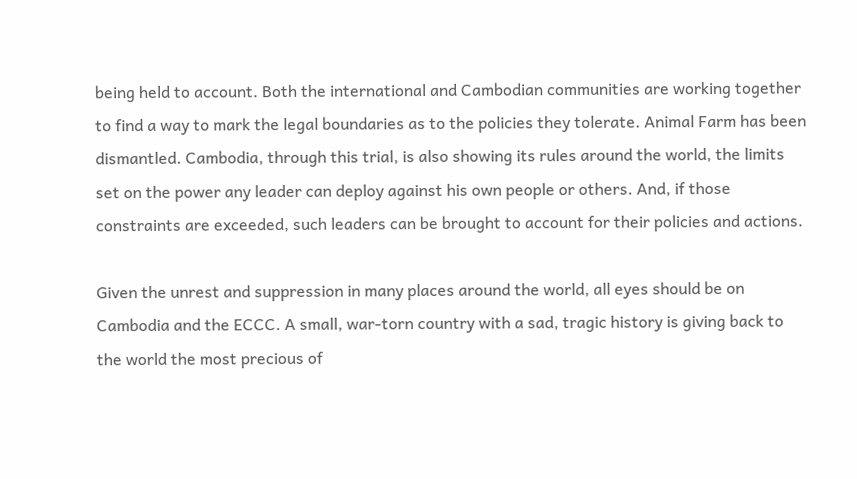being held to account. Both the international and Cambodian communities are working together to find a way to mark the legal boundaries as to the policies they tolerate. Animal Farm has been dismantled. Cambodia, through this trial, is also showing its rules around the world, the limits set on the power any leader can deploy against his own people or others. And, if those constraints are exceeded, such leaders can be brought to account for their policies and actions.

Given the unrest and suppression in many places around the world, all eyes should be on Cambodia and the ECCC. A small, war-torn country with a sad, tragic history is giving back to the world the most precious of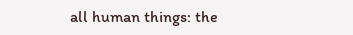all human things: the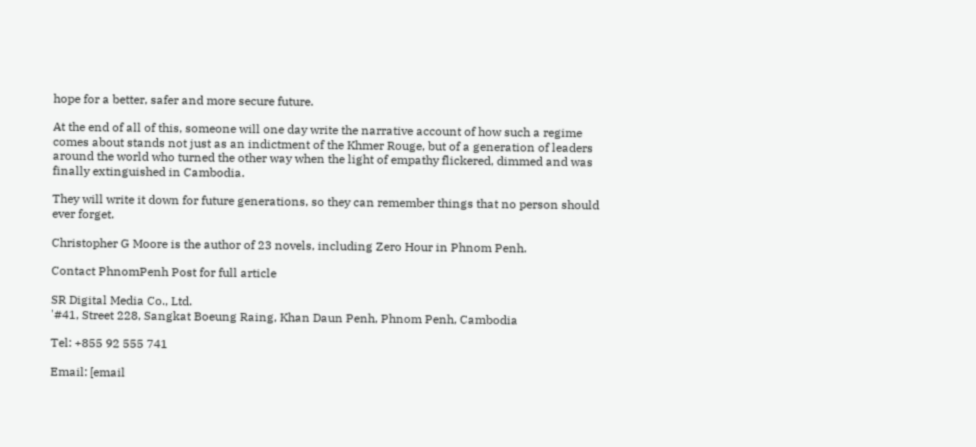hope for a better, safer and more secure future.

At the end of all of this, someone will one day write the narrative account of how such a regime comes about stands not just as an indictment of the Khmer Rouge, but of a generation of leaders around the world who turned the other way when the light of empathy flickered, dimmed and was finally extinguished in Cambodia.

They will write it down for future generations, so they can remember things that no person should ever forget.

Christopher G Moore is the author of 23 novels, including Zero Hour in Phnom Penh.

Contact PhnomPenh Post for full article

SR Digital Media Co., Ltd.
'#41, Street 228, Sangkat Boeung Raing, Khan Daun Penh, Phnom Penh, Cambodia

Tel: +855 92 555 741

Email: [email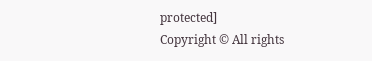protected]
Copyright © All rights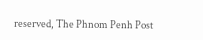reserved, The Phnom Penh Post